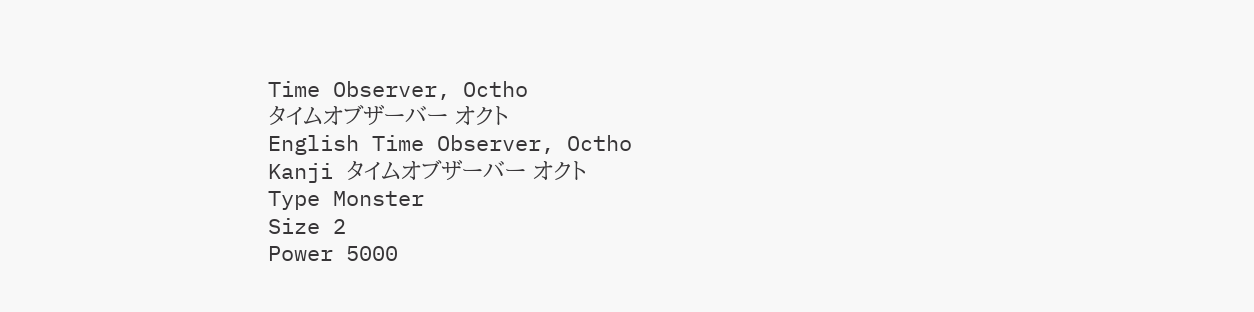Time Observer, Octho
タイムオブザーバー オクト
English Time Observer, Octho
Kanji タイムオブザーバー オクト
Type Monster
Size 2
Power 5000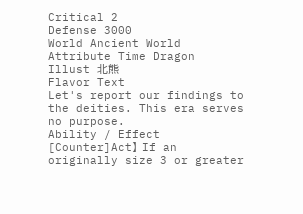Critical 2
Defense 3000
World Ancient World
Attribute Time Dragon
Illust 北熊
Flavor Text
Let's report our findings to the deities. This era serves no purpose.
Ability / Effect
[Counter]Act】 If an originally size 3 or greater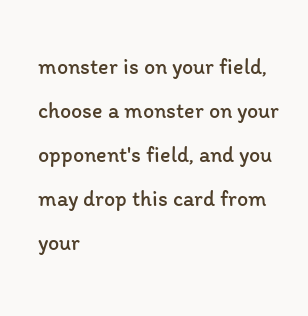monster is on your field, choose a monster on your opponent's field, and you may drop this card from your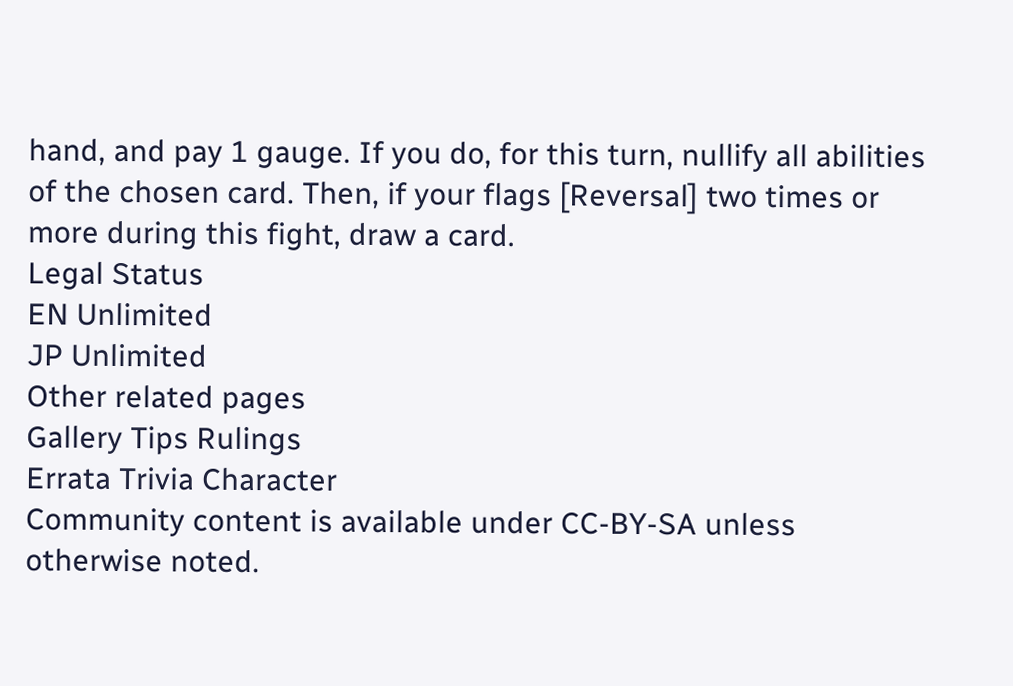hand, and pay 1 gauge. If you do, for this turn, nullify all abilities of the chosen card. Then, if your flags [Reversal] two times or more during this fight, draw a card.
Legal Status
EN Unlimited
JP Unlimited
Other related pages
Gallery Tips Rulings
Errata Trivia Character
Community content is available under CC-BY-SA unless otherwise noted.